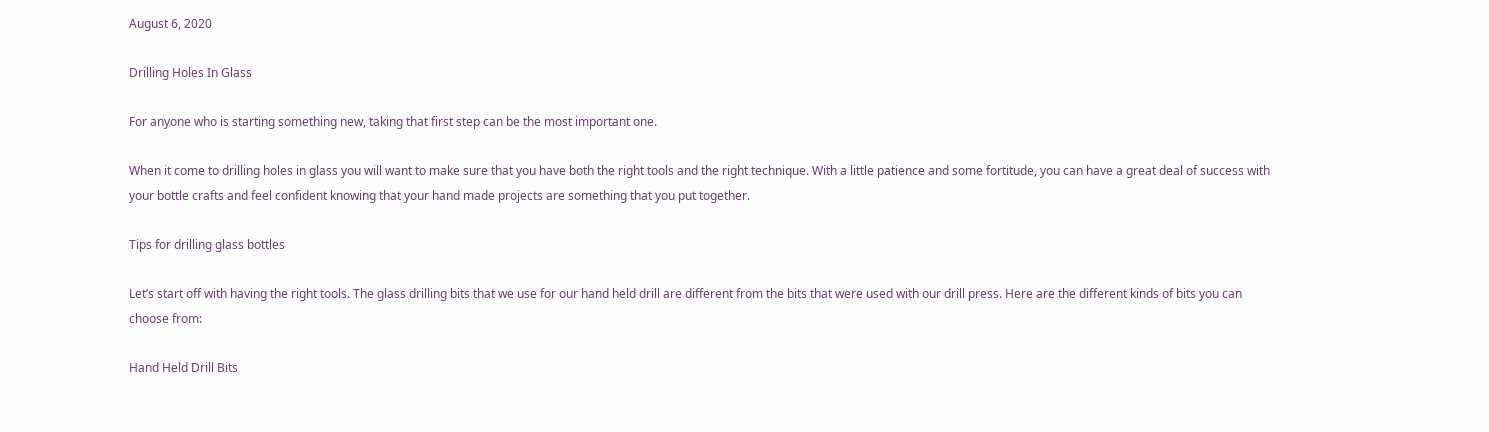August 6, 2020

Drilling Holes In Glass

For anyone who is starting something new, taking that first step can be the most important one.

When it come to drilling holes in glass you will want to make sure that you have both the right tools and the right technique. With a little patience and some fortitude, you can have a great deal of success with your bottle crafts and feel confident knowing that your hand made projects are something that you put together.

Tips for drilling glass bottles

Let’s start off with having the right tools. The glass drilling bits that we use for our hand held drill are different from the bits that were used with our drill press. Here are the different kinds of bits you can choose from:

Hand Held Drill Bits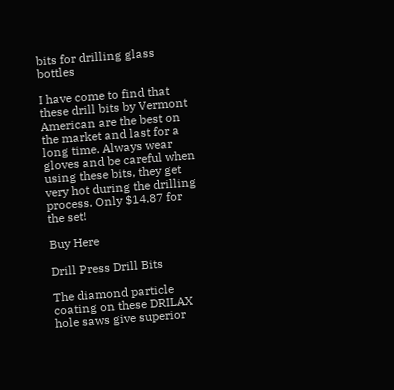bits for drilling glass bottles

I have come to find that these drill bits by Vermont American are the best on the market and last for a long time. Always wear gloves and be careful when using these bits, they get very hot during the drilling process. Only $14.87 for the set!

Buy Here

Drill Press Drill Bits

The diamond particle coating on these DRILAX hole saws give superior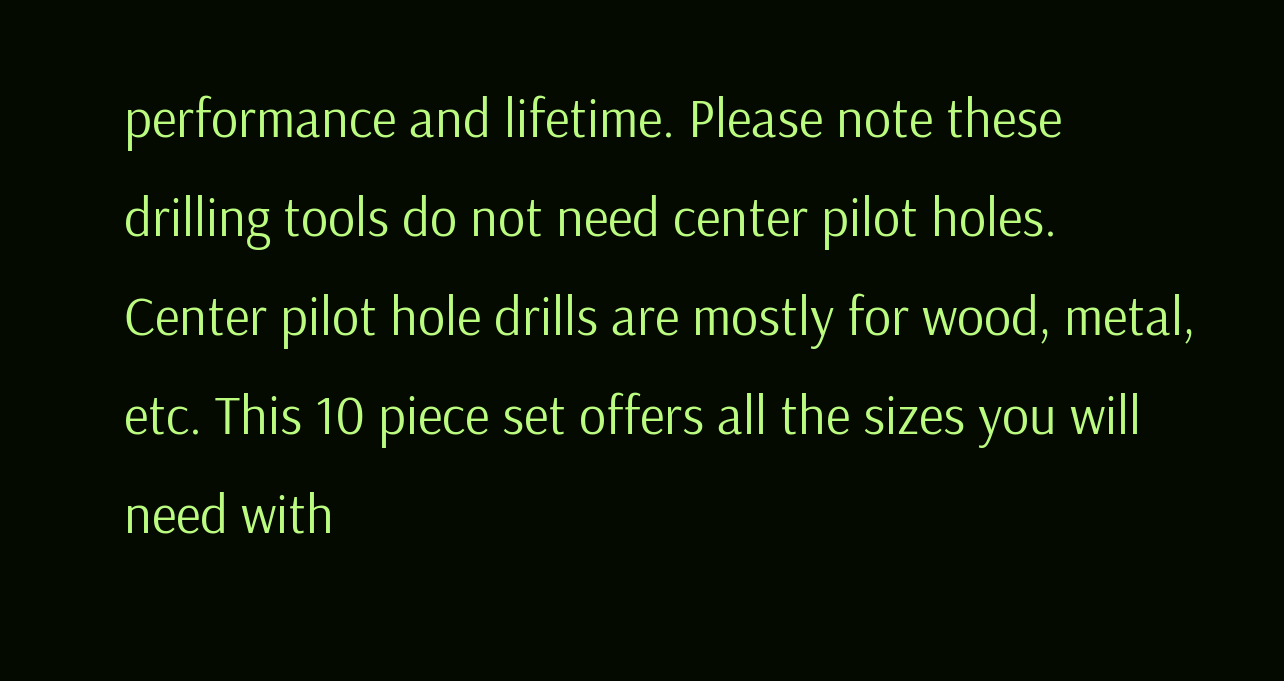performance and lifetime. Please note these drilling tools do not need center pilot holes. Center pilot hole drills are mostly for wood, metal, etc. This 10 piece set offers all the sizes you will need with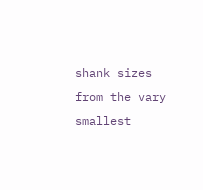shank sizes from the vary smallest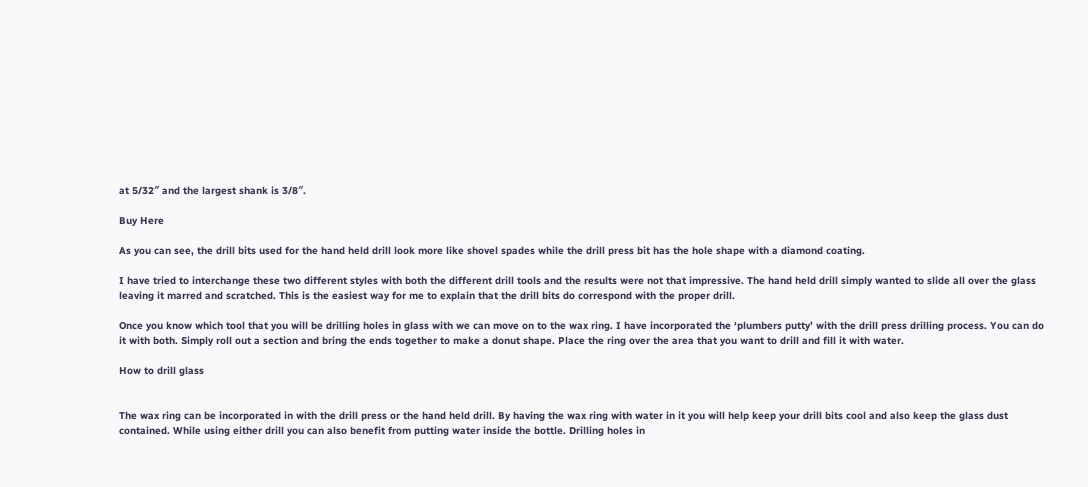at 5/32″ and the largest shank is 3/8″.

Buy Here

As you can see, the drill bits used for the hand held drill look more like shovel spades while the drill press bit has the hole shape with a diamond coating.

I have tried to interchange these two different styles with both the different drill tools and the results were not that impressive. The hand held drill simply wanted to slide all over the glass leaving it marred and scratched. This is the easiest way for me to explain that the drill bits do correspond with the proper drill.

Once you know which tool that you will be drilling holes in glass with we can move on to the wax ring. I have incorporated the ‘plumbers putty’ with the drill press drilling process. You can do it with both. Simply roll out a section and bring the ends together to make a donut shape. Place the ring over the area that you want to drill and fill it with water.

How to drill glass


The wax ring can be incorporated in with the drill press or the hand held drill. By having the wax ring with water in it you will help keep your drill bits cool and also keep the glass dust contained. While using either drill you can also benefit from putting water inside the bottle. Drilling holes in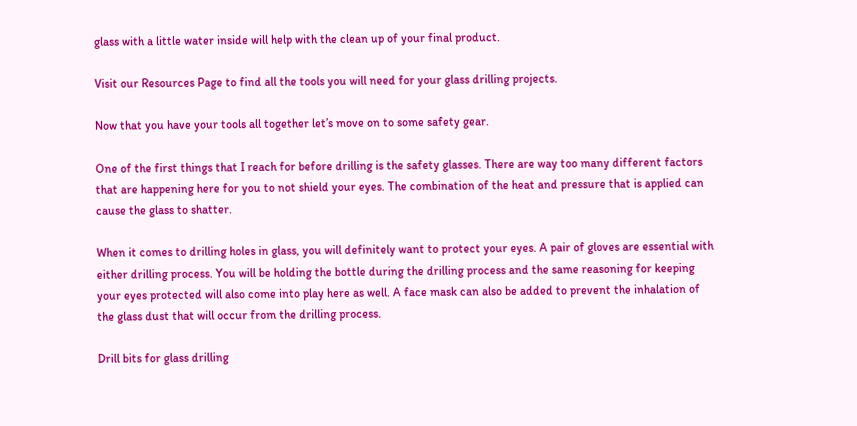glass with a little water inside will help with the clean up of your final product.

Visit our Resources Page to find all the tools you will need for your glass drilling projects.

Now that you have your tools all together let’s move on to some safety gear.

One of the first things that I reach for before drilling is the safety glasses. There are way too many different factors that are happening here for you to not shield your eyes. The combination of the heat and pressure that is applied can cause the glass to shatter.

When it comes to drilling holes in glass, you will definitely want to protect your eyes. A pair of gloves are essential with either drilling process. You will be holding the bottle during the drilling process and the same reasoning for keeping your eyes protected will also come into play here as well. A face mask can also be added to prevent the inhalation of the glass dust that will occur from the drilling process.

Drill bits for glass drilling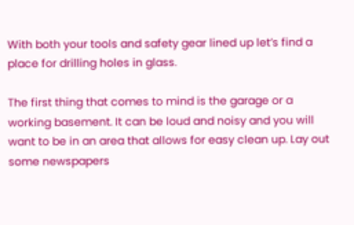With both your tools and safety gear lined up let’s find a place for drilling holes in glass.

The first thing that comes to mind is the garage or a working basement. It can be loud and noisy and you will want to be in an area that allows for easy clean up. Lay out some newspapers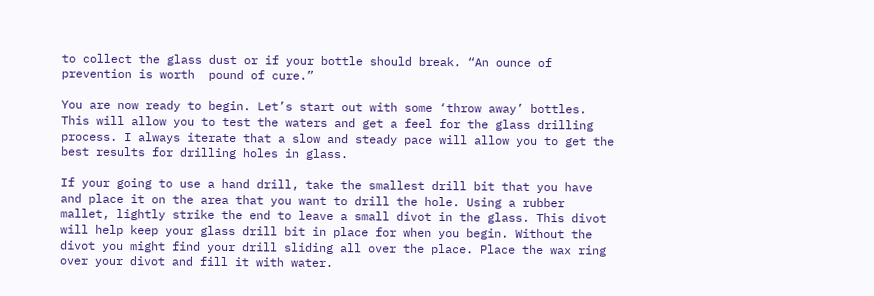to collect the glass dust or if your bottle should break. “An ounce of prevention is worth  pound of cure.”

You are now ready to begin. Let’s start out with some ‘throw away’ bottles. This will allow you to test the waters and get a feel for the glass drilling process. I always iterate that a slow and steady pace will allow you to get the best results for drilling holes in glass.

If your going to use a hand drill, take the smallest drill bit that you have and place it on the area that you want to drill the hole. Using a rubber mallet, lightly strike the end to leave a small divot in the glass. This divot will help keep your glass drill bit in place for when you begin. Without the divot you might find your drill sliding all over the place. Place the wax ring over your divot and fill it with water.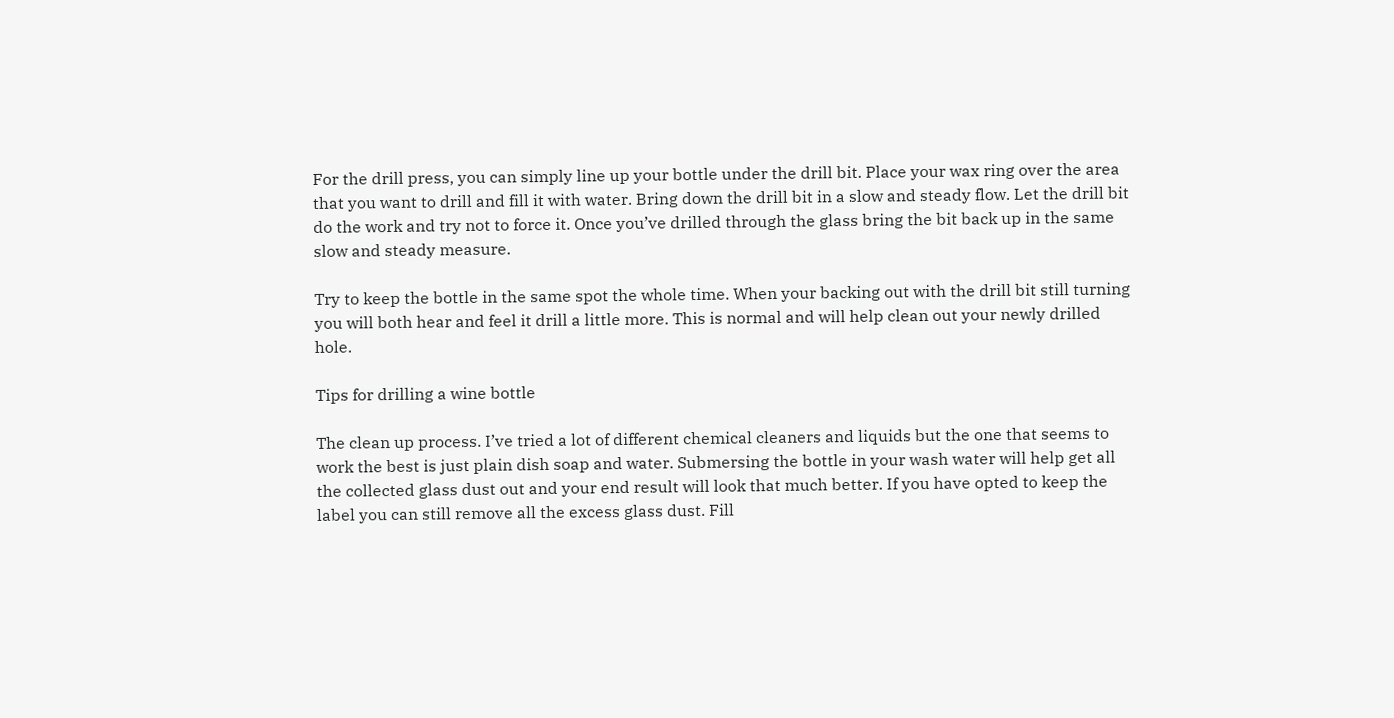For the drill press, you can simply line up your bottle under the drill bit. Place your wax ring over the area that you want to drill and fill it with water. Bring down the drill bit in a slow and steady flow. Let the drill bit do the work and try not to force it. Once you’ve drilled through the glass bring the bit back up in the same slow and steady measure.

Try to keep the bottle in the same spot the whole time. When your backing out with the drill bit still turning you will both hear and feel it drill a little more. This is normal and will help clean out your newly drilled hole.

Tips for drilling a wine bottle

The clean up process. I’ve tried a lot of different chemical cleaners and liquids but the one that seems to work the best is just plain dish soap and water. Submersing the bottle in your wash water will help get all the collected glass dust out and your end result will look that much better. If you have opted to keep the label you can still remove all the excess glass dust. Fill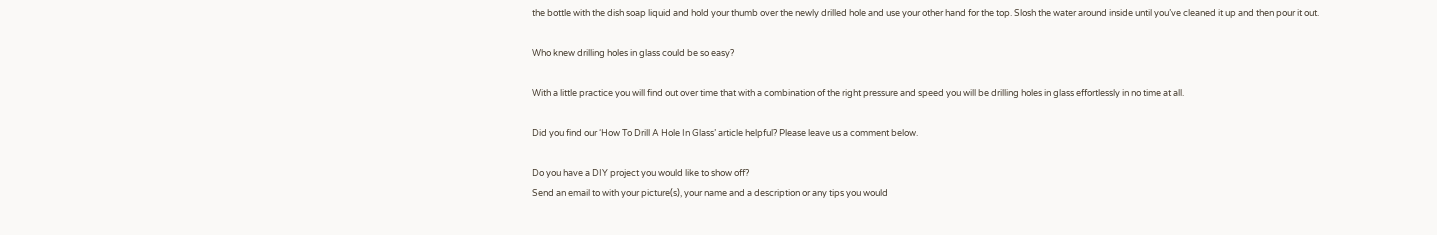the bottle with the dish soap liquid and hold your thumb over the newly drilled hole and use your other hand for the top. Slosh the water around inside until you’ve cleaned it up and then pour it out.

Who knew drilling holes in glass could be so easy?

With a little practice you will find out over time that with a combination of the right pressure and speed you will be drilling holes in glass effortlessly in no time at all.

Did you find our ‘How To Drill A Hole In Glass’ article helpful? Please leave us a comment below.

Do you have a DIY project you would like to show off?
Send an email to with your picture(s), your name and a description or any tips you would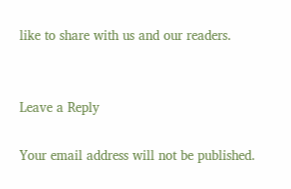like to share with us and our readers.


Leave a Reply

Your email address will not be published.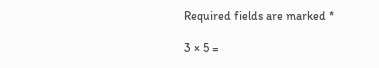Required fields are marked *

3 × 5 =